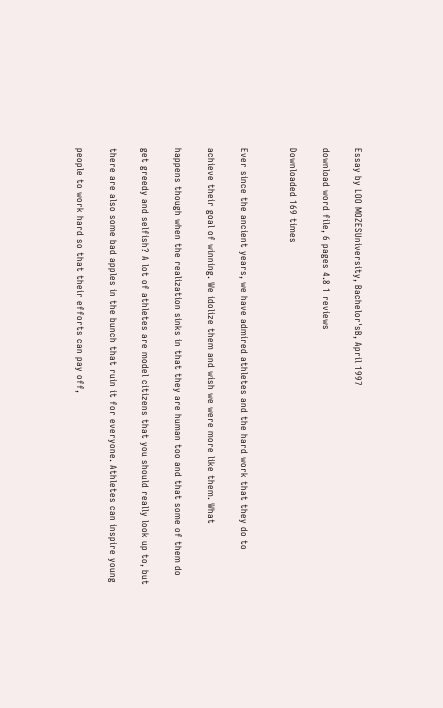Essay by LOO MOZESUniversity, Bachelor'sB, April 1997

download word file, 6 pages 4.8 1 reviews

Downloaded 169 times


Ever since the ancient years, we have admired athletes and the hard work that they do to

achieve their goal of winning. We idolize them and wish we were more like them. What

happens though when the realization sinks in that they are human too and that some of them do

get greedy and selfish? A lot of athletes are model citizens that you should really look up to, but

there are also some bad apples in the bunch that ruin it for everyone. Athletes can inspire young

people to work hard so that their efforts can pay off,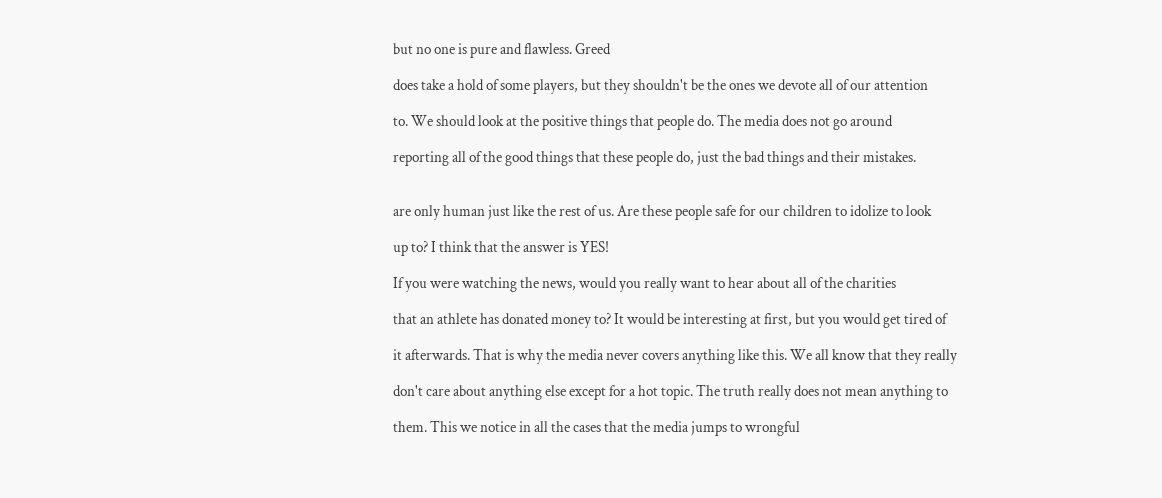but no one is pure and flawless. Greed

does take a hold of some players, but they shouldn't be the ones we devote all of our attention

to. We should look at the positive things that people do. The media does not go around

reporting all of the good things that these people do, just the bad things and their mistakes.


are only human just like the rest of us. Are these people safe for our children to idolize to look

up to? I think that the answer is YES!

If you were watching the news, would you really want to hear about all of the charities

that an athlete has donated money to? It would be interesting at first, but you would get tired of

it afterwards. That is why the media never covers anything like this. We all know that they really

don't care about anything else except for a hot topic. The truth really does not mean anything to

them. This we notice in all the cases that the media jumps to wrongful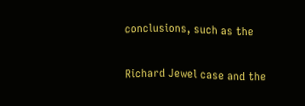conclusions, such as the

Richard Jewel case and the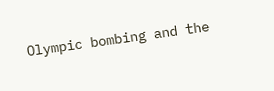Olympic bombing and the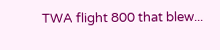TWA flight 800 that blew...